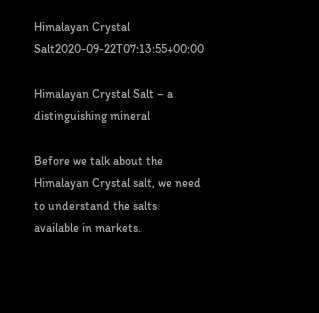Himalayan Crystal Salt2020-09-22T07:13:55+00:00

Himalayan Crystal Salt – a distinguishing mineral

Before we talk about the Himalayan Crystal salt, we need to understand the salts available in markets.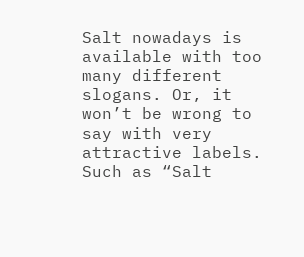Salt nowadays is available with too many different slogans. Or, it won’t be wrong to say with very attractive labels. Such as “Salt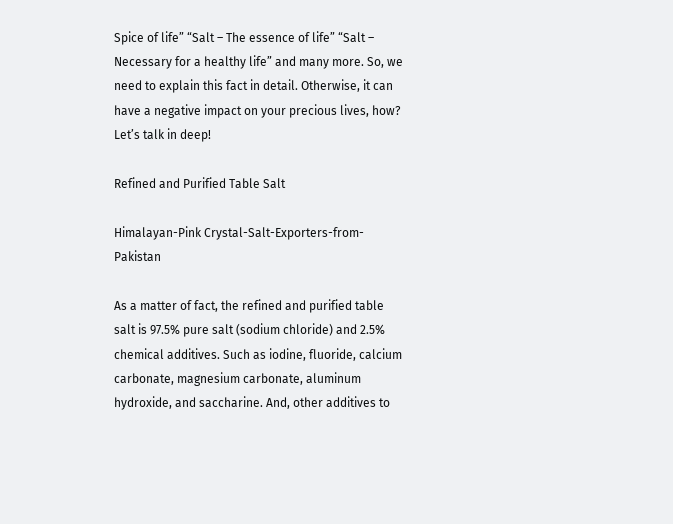Spice of life” “Salt – The essence of life” “Salt – Necessary for a healthy life” and many more. So, we need to explain this fact in detail. Otherwise, it can have a negative impact on your precious lives, how? Let’s talk in deep!

Refined and Purified Table Salt

Himalayan-Pink Crystal-Salt-Exporters-from-Pakistan

As a matter of fact, the refined and purified table salt is 97.5% pure salt (sodium chloride) and 2.5% chemical additives. Such as iodine, fluoride, calcium carbonate, magnesium carbonate, aluminum hydroxide, and saccharine. And, other additives to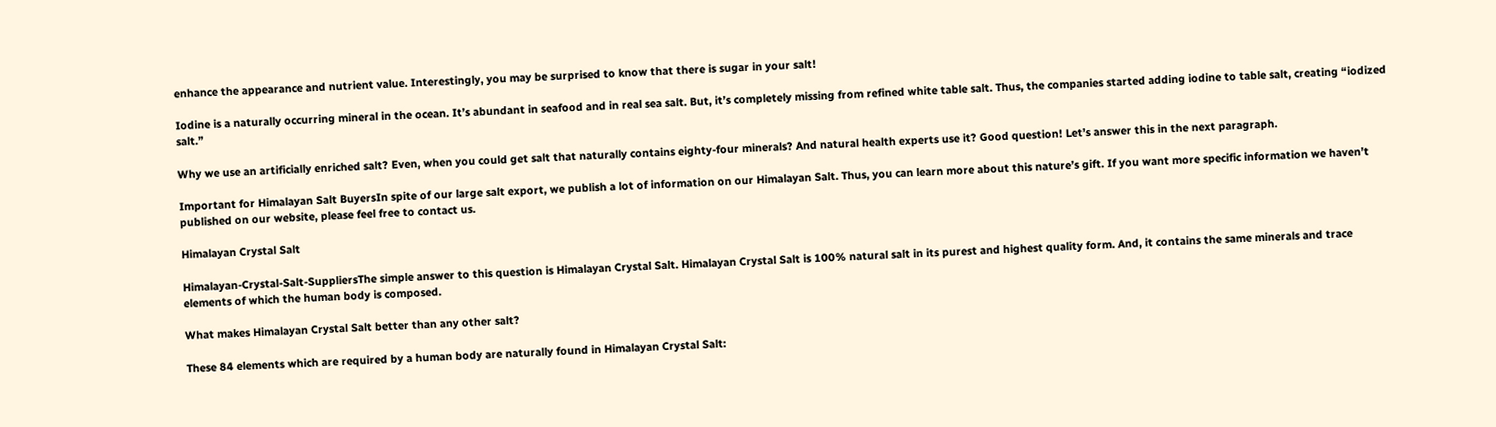enhance the appearance and nutrient value. Interestingly, you may be surprised to know that there is sugar in your salt!

Iodine is a naturally occurring mineral in the ocean. It’s abundant in seafood and in real sea salt. But, it’s completely missing from refined white table salt. Thus, the companies started adding iodine to table salt, creating “iodized salt.”

Why we use an artificially enriched salt? Even, when you could get salt that naturally contains eighty-four minerals? And natural health experts use it? Good question! Let’s answer this in the next paragraph.

Important for Himalayan Salt BuyersIn spite of our large salt export, we publish a lot of information on our Himalayan Salt. Thus, you can learn more about this nature’s gift. If you want more specific information we haven’t published on our website, please feel free to contact us.

Himalayan Crystal Salt

Himalayan-Crystal-Salt-SuppliersThe simple answer to this question is Himalayan Crystal Salt. Himalayan Crystal Salt is 100% natural salt in its purest and highest quality form. And, it contains the same minerals and trace elements of which the human body is composed.

What makes Himalayan Crystal Salt better than any other salt?

These 84 elements which are required by a human body are naturally found in Himalayan Crystal Salt: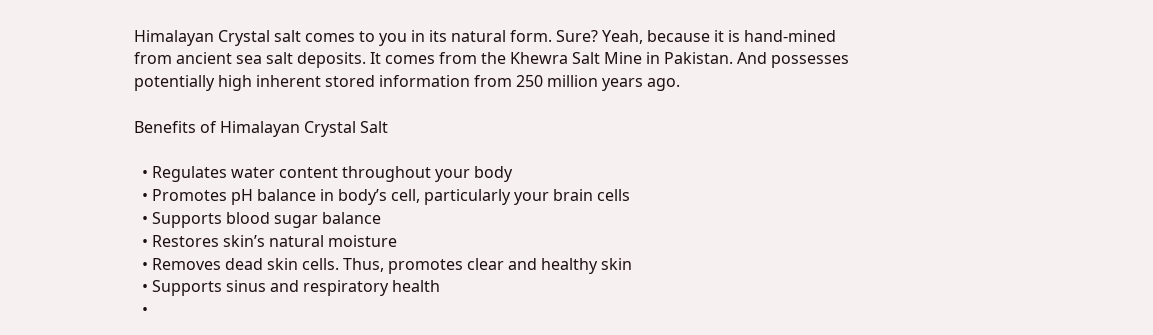Himalayan Crystal salt comes to you in its natural form. Sure? Yeah, because it is hand-mined from ancient sea salt deposits. It comes from the Khewra Salt Mine in Pakistan. And possesses potentially high inherent stored information from 250 million years ago.

Benefits of Himalayan Crystal Salt

  • Regulates water content throughout your body
  • Promotes pH balance in body’s cell, particularly your brain cells
  • Supports blood sugar balance
  • Restores skin’s natural moisture
  • Removes dead skin cells. Thus, promotes clear and healthy skin
  • Supports sinus and respiratory health
  •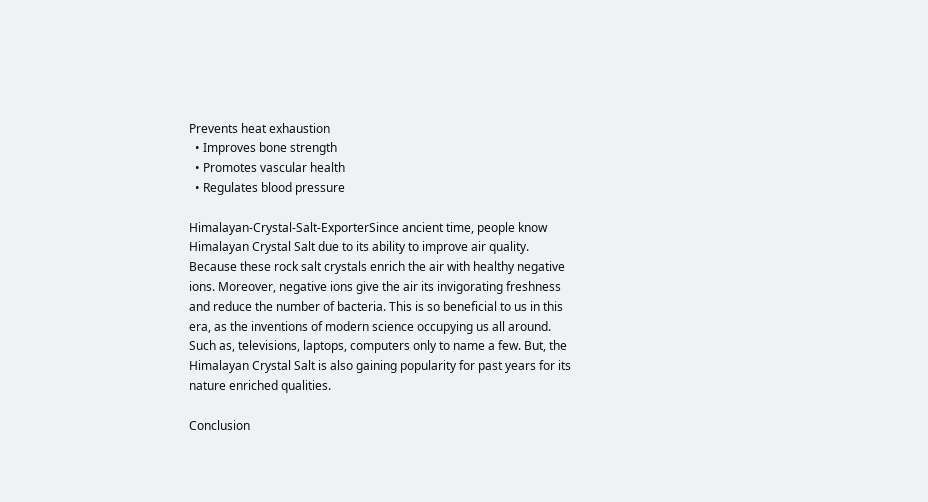Prevents heat exhaustion
  • Improves bone strength
  • Promotes vascular health
  • Regulates blood pressure

Himalayan-Crystal-Salt-ExporterSince ancient time, people know Himalayan Crystal Salt due to its ability to improve air quality. Because these rock salt crystals enrich the air with healthy negative ions. Moreover, negative ions give the air its invigorating freshness and reduce the number of bacteria. This is so beneficial to us in this era, as the inventions of modern science occupying us all around. Such as, televisions, laptops, computers only to name a few. But, the Himalayan Crystal Salt is also gaining popularity for past years for its nature enriched qualities.

Conclusion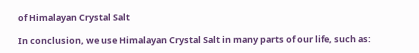of Himalayan Crystal Salt

In conclusion, we use Himalayan Crystal Salt in many parts of our life, such as: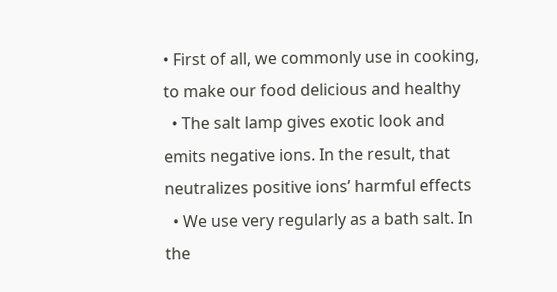• First of all, we commonly use in cooking, to make our food delicious and healthy
  • The salt lamp gives exotic look and emits negative ions. In the result, that neutralizes positive ions’ harmful effects
  • We use very regularly as a bath salt. In the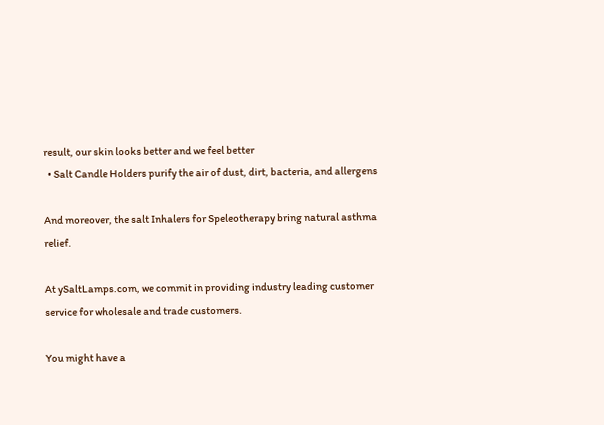result, our skin looks better and we feel better
  • Salt Candle Holders purify the air of dust, dirt, bacteria, and allergens

And moreover, the salt Inhalers for Speleotherapy bring natural asthma relief.

At ySaltLamps.com, we commit in providing industry leading customer service for wholesale and trade customers.

You might have a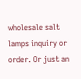wholesale salt lamps inquiry or order. Or just an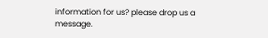information for us? please drop us a message.